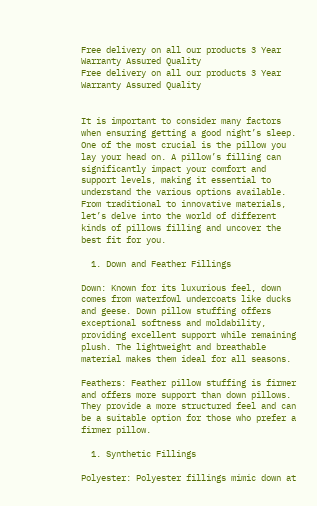Free delivery on all our products 3 Year Warranty Assured Quality
Free delivery on all our products 3 Year Warranty Assured Quality


It is important to consider many factors when ensuring getting a good night’s sleep. One of the most crucial is the pillow you lay your head on. A pillow’s filling can significantly impact your comfort and support levels, making it essential to understand the various options available. From traditional to innovative materials, let’s delve into the world of different kinds of pillows filling and uncover the best fit for you.

  1. Down and Feather Fillings

Down: Known for its luxurious feel, down comes from waterfowl undercoats like ducks and geese. Down pillow stuffing offers exceptional softness and moldability, providing excellent support while remaining plush. The lightweight and breathable material makes them ideal for all seasons.

Feathers: Feather pillow stuffing is firmer and offers more support than down pillows. They provide a more structured feel and can be a suitable option for those who prefer a firmer pillow.

  1. Synthetic Fillings

Polyester: Polyester fillings mimic down at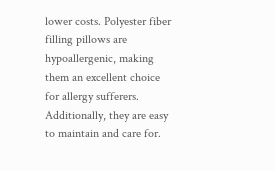lower costs. Polyester fiber filling pillows are hypoallergenic, making them an excellent choice for allergy sufferers. Additionally, they are easy to maintain and care for.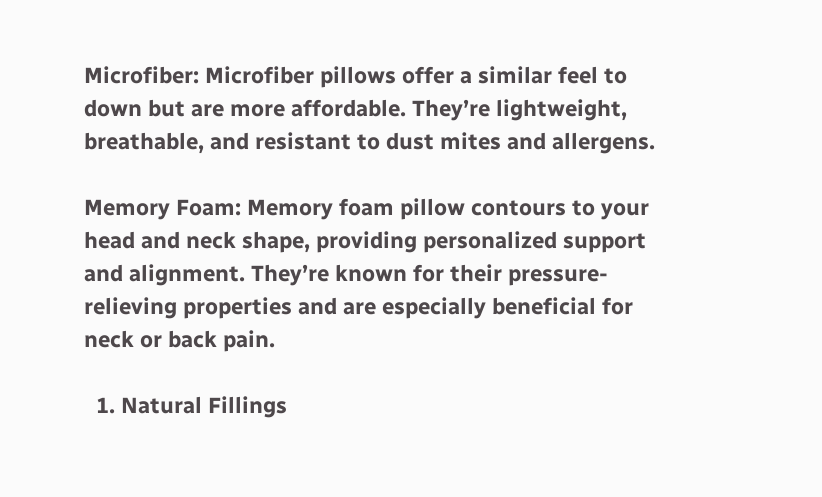Microfiber: Microfiber pillows offer a similar feel to down but are more affordable. They’re lightweight, breathable, and resistant to dust mites and allergens.

Memory Foam: Memory foam pillow contours to your head and neck shape, providing personalized support and alignment. They’re known for their pressure-relieving properties and are especially beneficial for neck or back pain.

  1. Natural Fillings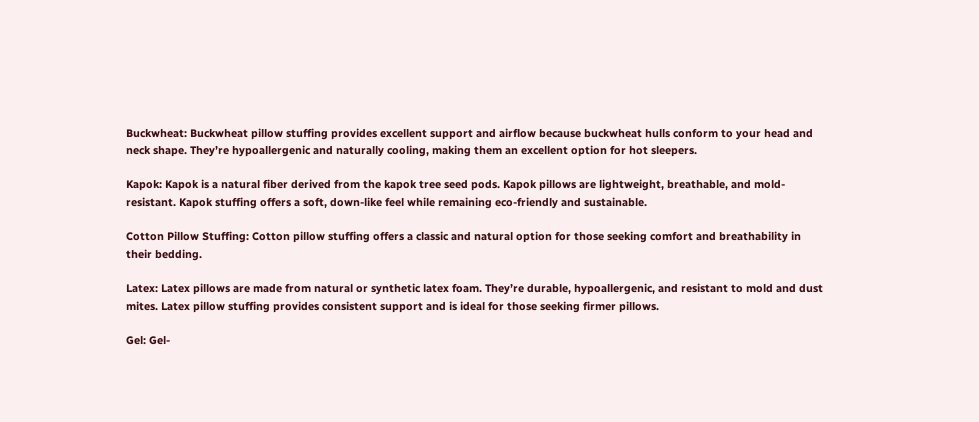Buckwheat: Buckwheat pillow stuffing provides excellent support and airflow because buckwheat hulls conform to your head and neck shape. They’re hypoallergenic and naturally cooling, making them an excellent option for hot sleepers.

Kapok: Kapok is a natural fiber derived from the kapok tree seed pods. Kapok pillows are lightweight, breathable, and mold-resistant. Kapok stuffing offers a soft, down-like feel while remaining eco-friendly and sustainable.

Cotton Pillow Stuffing: Cotton pillow stuffing offers a classic and natural option for those seeking comfort and breathability in their bedding.

Latex: Latex pillows are made from natural or synthetic latex foam. They’re durable, hypoallergenic, and resistant to mold and dust mites. Latex pillow stuffing provides consistent support and is ideal for those seeking firmer pillows.

Gel: Gel-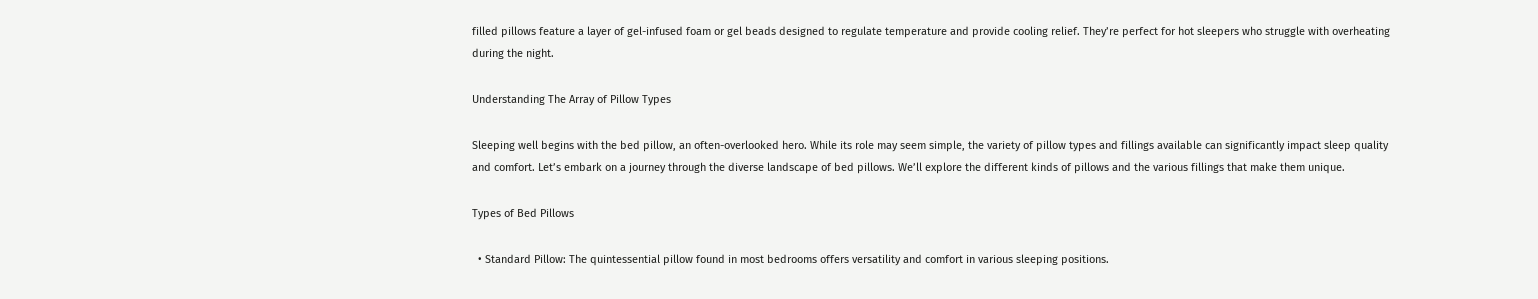filled pillows feature a layer of gel-infused foam or gel beads designed to regulate temperature and provide cooling relief. They’re perfect for hot sleepers who struggle with overheating during the night.

Understanding The Array of Pillow Types

Sleeping well begins with the bed pillow, an often-overlooked hero. While its role may seem simple, the variety of pillow types and fillings available can significantly impact sleep quality and comfort. Let’s embark on a journey through the diverse landscape of bed pillows. We’ll explore the different kinds of pillows and the various fillings that make them unique.

Types of Bed Pillows

  • Standard Pillow: The quintessential pillow found in most bedrooms offers versatility and comfort in various sleeping positions.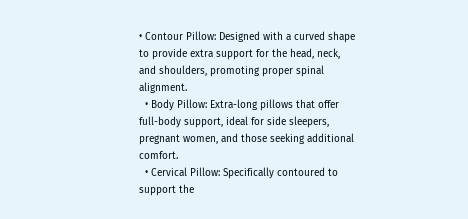• Contour Pillow: Designed with a curved shape to provide extra support for the head, neck, and shoulders, promoting proper spinal alignment.
  • Body Pillow: Extra-long pillows that offer full-body support, ideal for side sleepers, pregnant women, and those seeking additional comfort.
  • Cervical Pillow: Specifically contoured to support the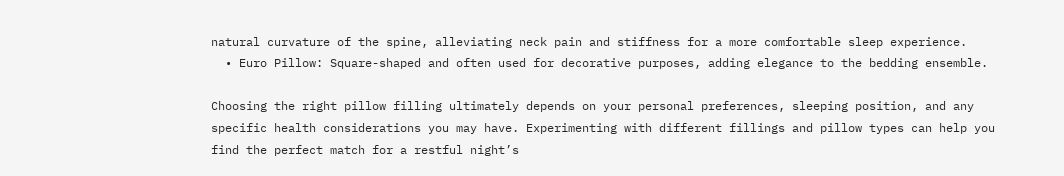natural curvature of the spine, alleviating neck pain and stiffness for a more comfortable sleep experience.
  • Euro Pillow: Square-shaped and often used for decorative purposes, adding elegance to the bedding ensemble.

Choosing the right pillow filling ultimately depends on your personal preferences, sleeping position, and any specific health considerations you may have. Experimenting with different fillings and pillow types can help you find the perfect match for a restful night’s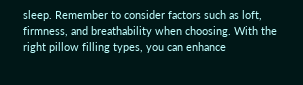sleep. Remember to consider factors such as loft, firmness, and breathability when choosing. With the right pillow filling types, you can enhance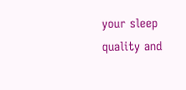your sleep quality and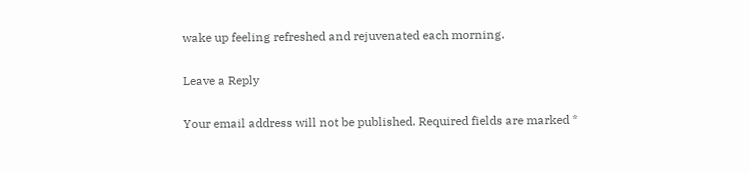wake up feeling refreshed and rejuvenated each morning.

Leave a Reply

Your email address will not be published. Required fields are marked *